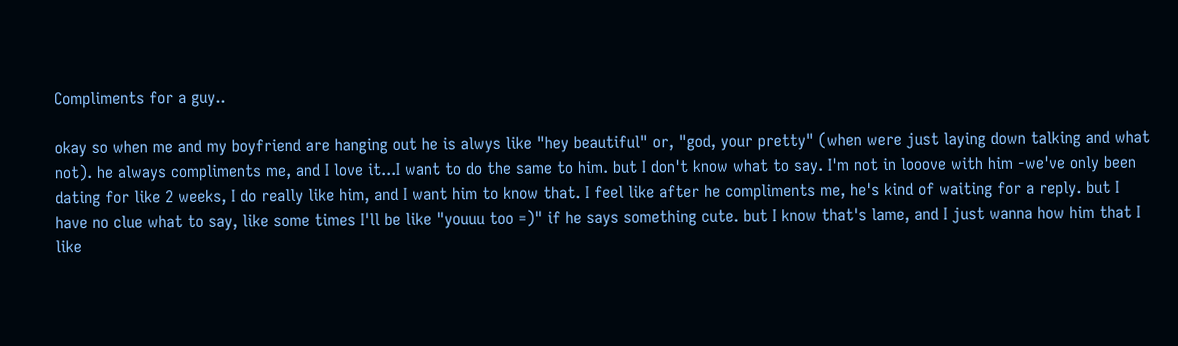Compliments for a guy..

okay so when me and my boyfriend are hanging out he is alwys like "hey beautiful" or, "god, your pretty" (when were just laying down talking and what not). he always compliments me, and I love it...I want to do the same to him. but I don't know what to say. I'm not in looove with him -we've only been dating for like 2 weeks, I do really like him, and I want him to know that. I feel like after he compliments me, he's kind of waiting for a reply. but I have no clue what to say, like some times I'll be like "youuu too =)" if he says something cute. but I know that's lame, and I just wanna how him that I like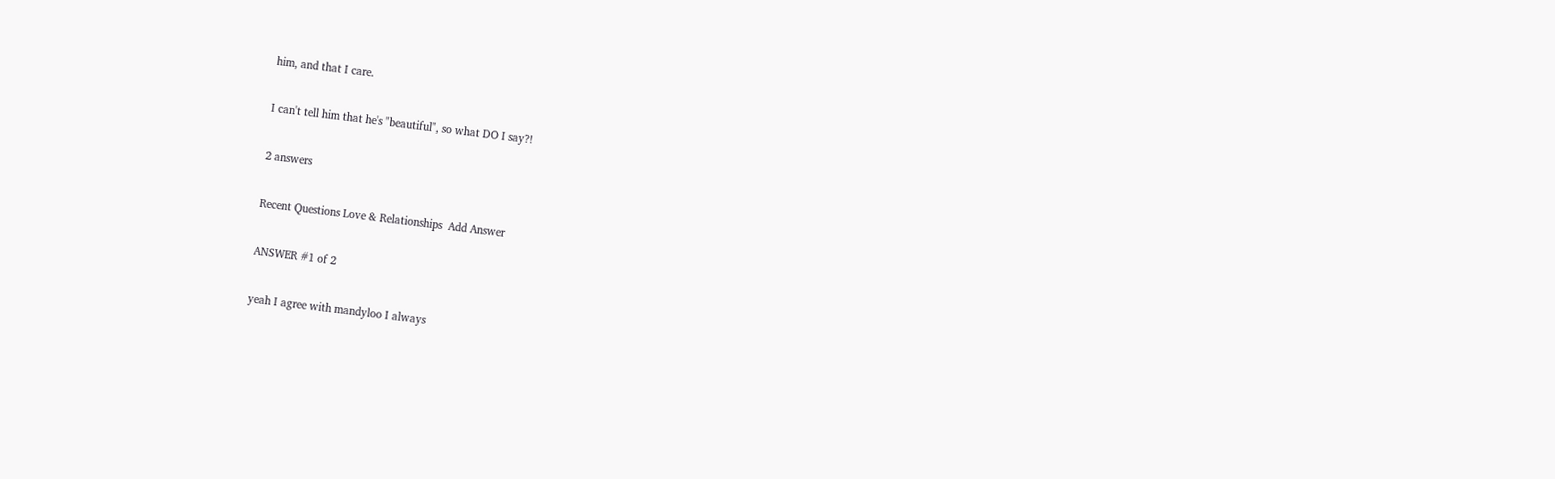him, and that I care.

I can't tell him that he's "beautiful", so what DO I say?!

2 answers

Recent Questions Love & Relationships  Add Answer

ANSWER #1 of 2

yeah I agree with mandyloo I always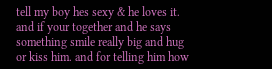tell my boy hes sexy & he loves it. and if your together and he says something smile really big and hug or kiss him. and for telling him how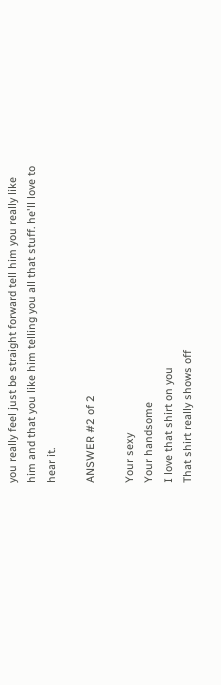you really feel just be straight forward tell him you really like him and that you like him telling you all that stuff. he'll love to hear it.

ANSWER #2 of 2

Your sexy
Your handsome
I love that shirt on you
That shirt really shows off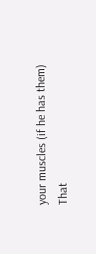your muscles (if he has them)
That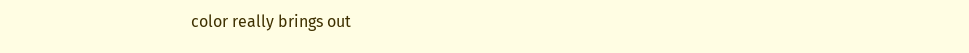color really brings out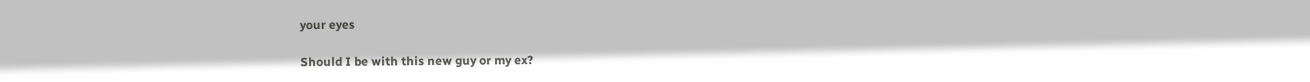your eyes

Should I be with this new guy or my ex?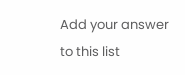Add your answer to this list